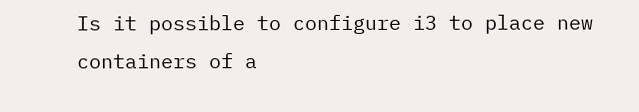Is it possible to configure i3 to place new containers of a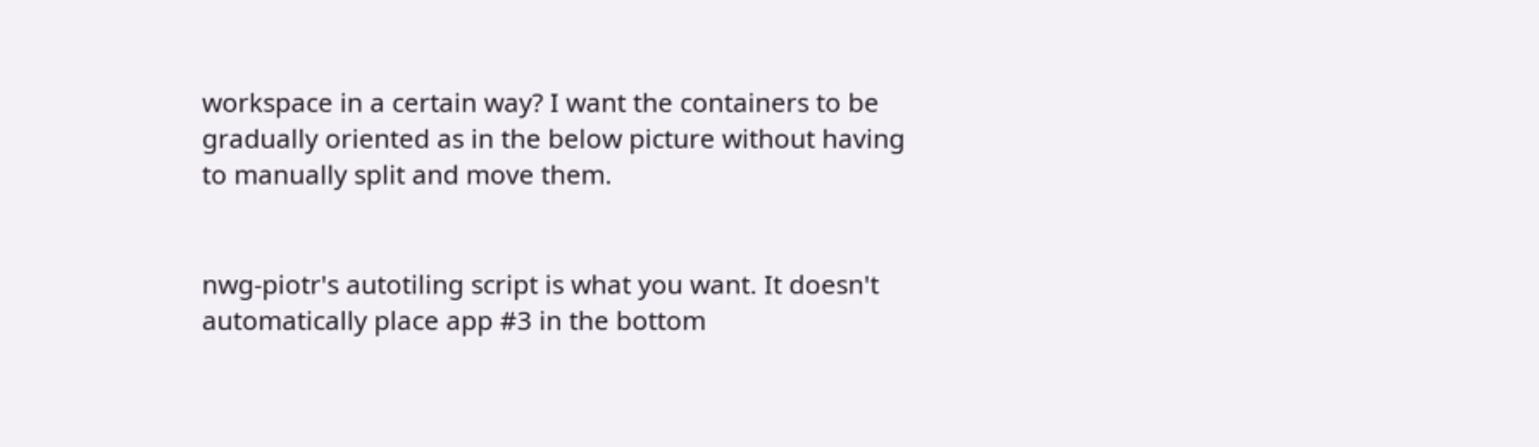workspace in a certain way? I want the containers to be gradually oriented as in the below picture without having to manually split and move them.


nwg-piotr's autotiling script is what you want. It doesn't automatically place app #3 in the bottom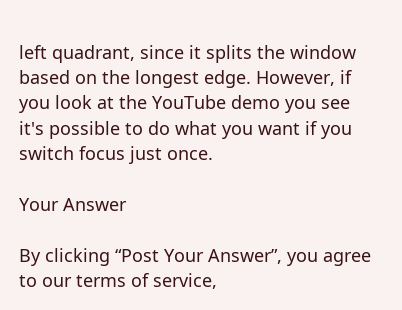left quadrant, since it splits the window based on the longest edge. However, if you look at the YouTube demo you see it's possible to do what you want if you switch focus just once.

Your Answer

By clicking “Post Your Answer”, you agree to our terms of service,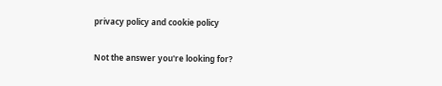privacy policy and cookie policy

Not the answer you're looking for?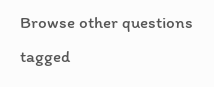Browse other questions tagged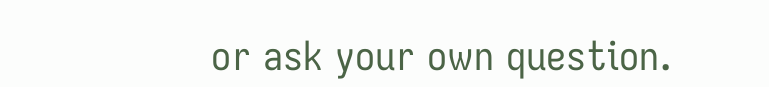or ask your own question.